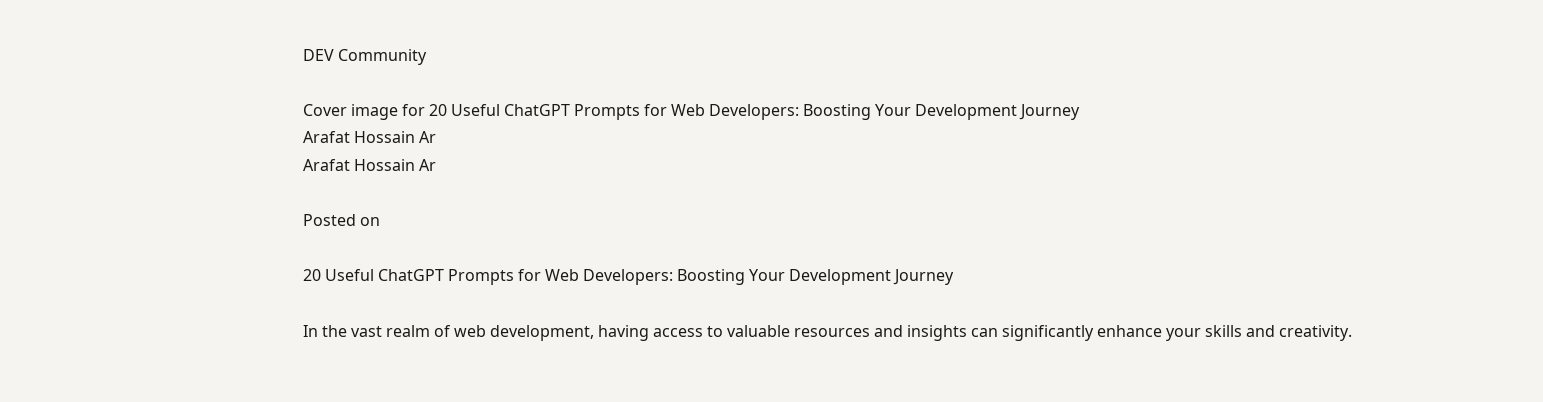DEV Community

Cover image for 20 Useful ChatGPT Prompts for Web Developers: Boosting Your Development Journey
Arafat Hossain Ar
Arafat Hossain Ar

Posted on

20 Useful ChatGPT Prompts for Web Developers: Boosting Your Development Journey

In the vast realm of web development, having access to valuable resources and insights can significantly enhance your skills and creativity.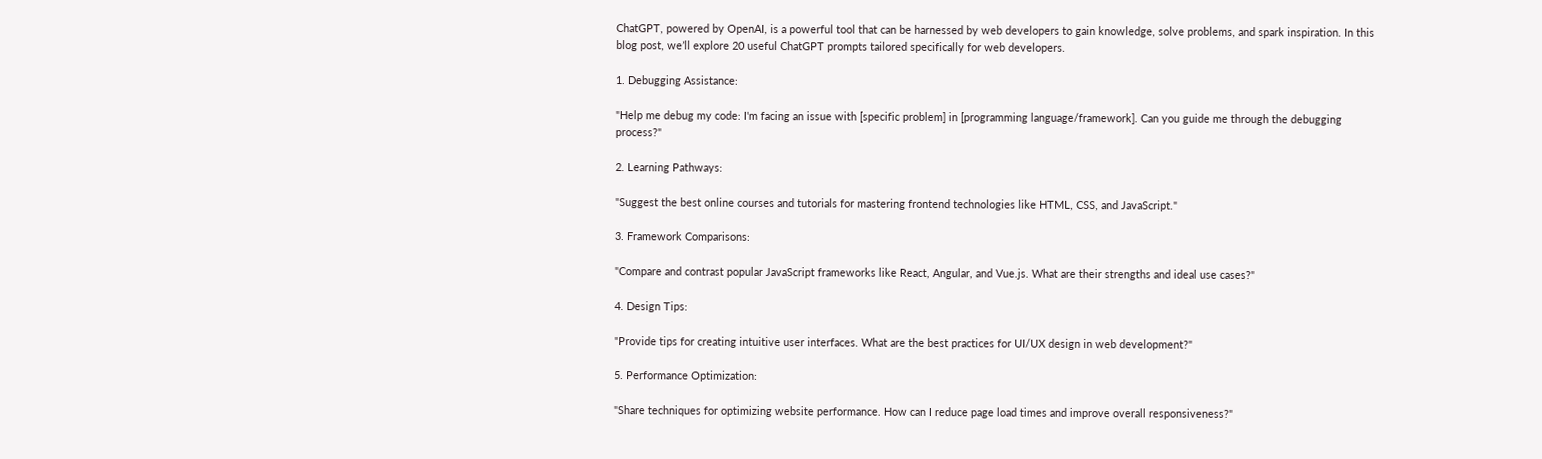ChatGPT, powered by OpenAI, is a powerful tool that can be harnessed by web developers to gain knowledge, solve problems, and spark inspiration. In this blog post, we’ll explore 20 useful ChatGPT prompts tailored specifically for web developers.

1. Debugging Assistance:

"Help me debug my code: I'm facing an issue with [specific problem] in [programming language/framework]. Can you guide me through the debugging process?"

2. Learning Pathways:

"Suggest the best online courses and tutorials for mastering frontend technologies like HTML, CSS, and JavaScript."

3. Framework Comparisons:

"Compare and contrast popular JavaScript frameworks like React, Angular, and Vue.js. What are their strengths and ideal use cases?"

4. Design Tips:

"Provide tips for creating intuitive user interfaces. What are the best practices for UI/UX design in web development?"

5. Performance Optimization:

"Share techniques for optimizing website performance. How can I reduce page load times and improve overall responsiveness?"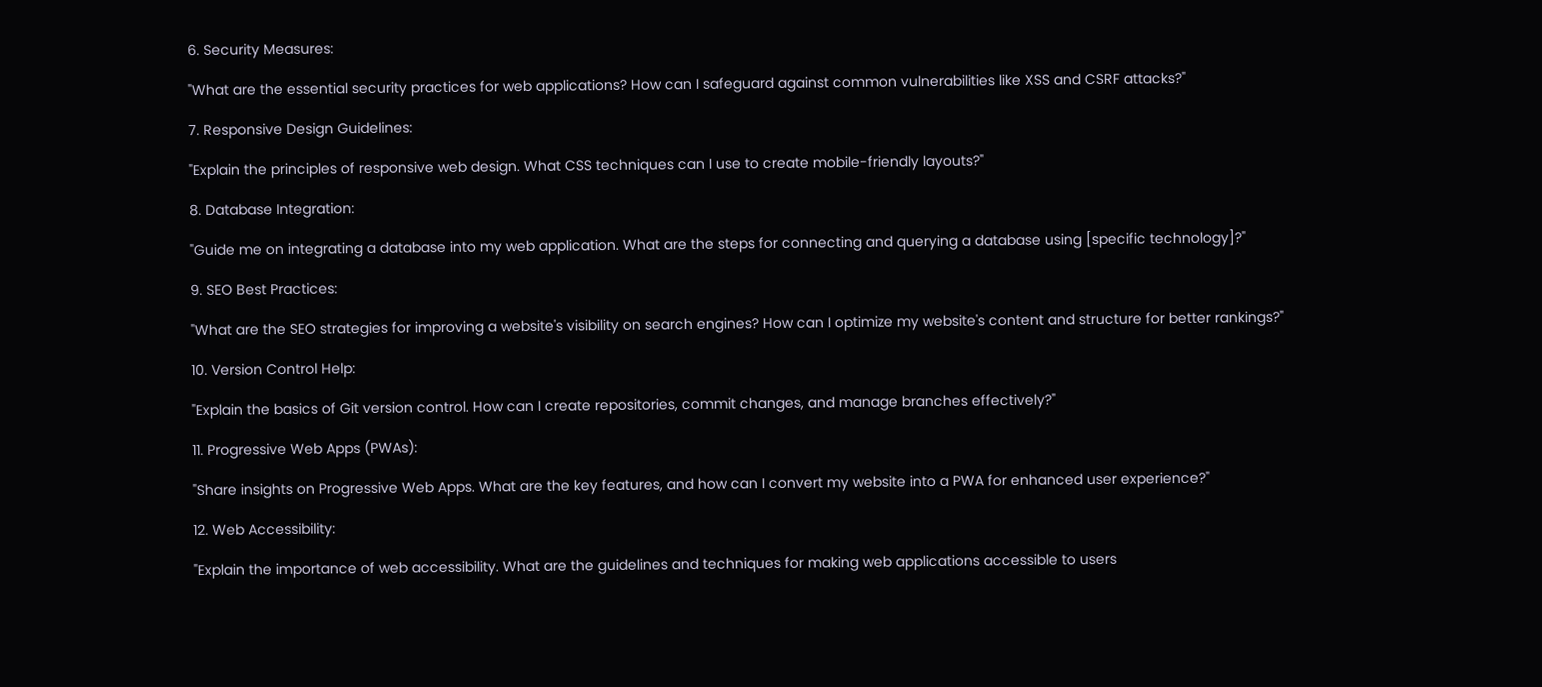6. Security Measures:

"What are the essential security practices for web applications? How can I safeguard against common vulnerabilities like XSS and CSRF attacks?"

7. Responsive Design Guidelines:

"Explain the principles of responsive web design. What CSS techniques can I use to create mobile-friendly layouts?"

8. Database Integration:

"Guide me on integrating a database into my web application. What are the steps for connecting and querying a database using [specific technology]?"

9. SEO Best Practices:

"What are the SEO strategies for improving a website's visibility on search engines? How can I optimize my website's content and structure for better rankings?"

10. Version Control Help:

"Explain the basics of Git version control. How can I create repositories, commit changes, and manage branches effectively?"

11. Progressive Web Apps (PWAs):

"Share insights on Progressive Web Apps. What are the key features, and how can I convert my website into a PWA for enhanced user experience?"

12. Web Accessibility:

"Explain the importance of web accessibility. What are the guidelines and techniques for making web applications accessible to users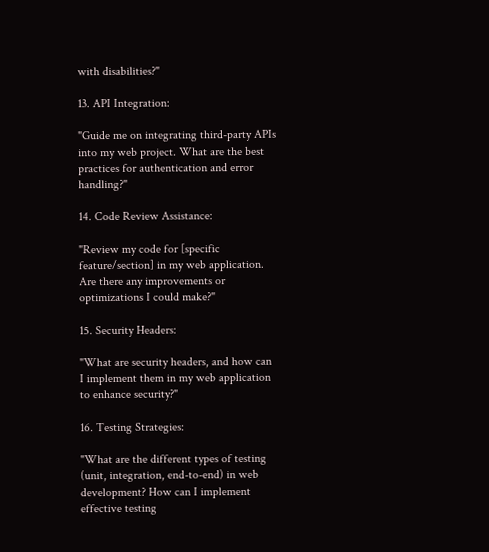with disabilities?"

13. API Integration:

"Guide me on integrating third-party APIs into my web project. What are the best practices for authentication and error handling?"

14. Code Review Assistance:

"Review my code for [specific feature/section] in my web application. Are there any improvements or optimizations I could make?"

15. Security Headers:

"What are security headers, and how can I implement them in my web application to enhance security?"

16. Testing Strategies:

"What are the different types of testing (unit, integration, end-to-end) in web development? How can I implement effective testing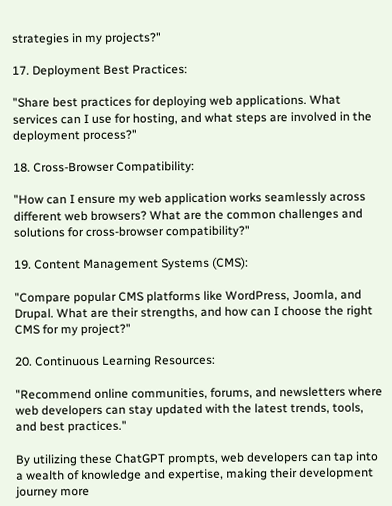strategies in my projects?"

17. Deployment Best Practices:

"Share best practices for deploying web applications. What services can I use for hosting, and what steps are involved in the deployment process?"

18. Cross-Browser Compatibility:

"How can I ensure my web application works seamlessly across different web browsers? What are the common challenges and solutions for cross-browser compatibility?"

19. Content Management Systems (CMS):

"Compare popular CMS platforms like WordPress, Joomla, and Drupal. What are their strengths, and how can I choose the right CMS for my project?"

20. Continuous Learning Resources:

"Recommend online communities, forums, and newsletters where web developers can stay updated with the latest trends, tools, and best practices."

By utilizing these ChatGPT prompts, web developers can tap into a wealth of knowledge and expertise, making their development journey more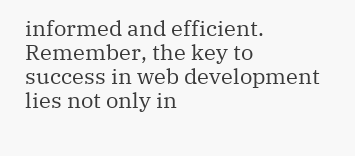informed and efficient. Remember, the key to success in web development lies not only in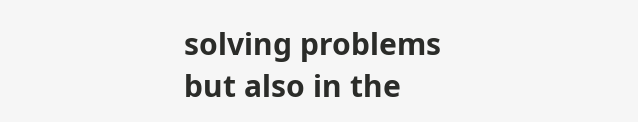solving problems but also in the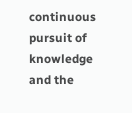continuous pursuit of knowledge and the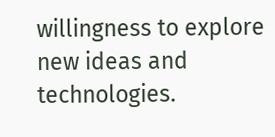willingness to explore new ideas and technologies.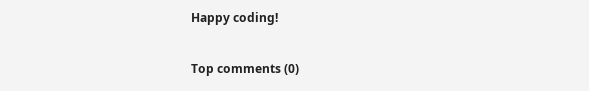Happy coding!

Top comments (0)